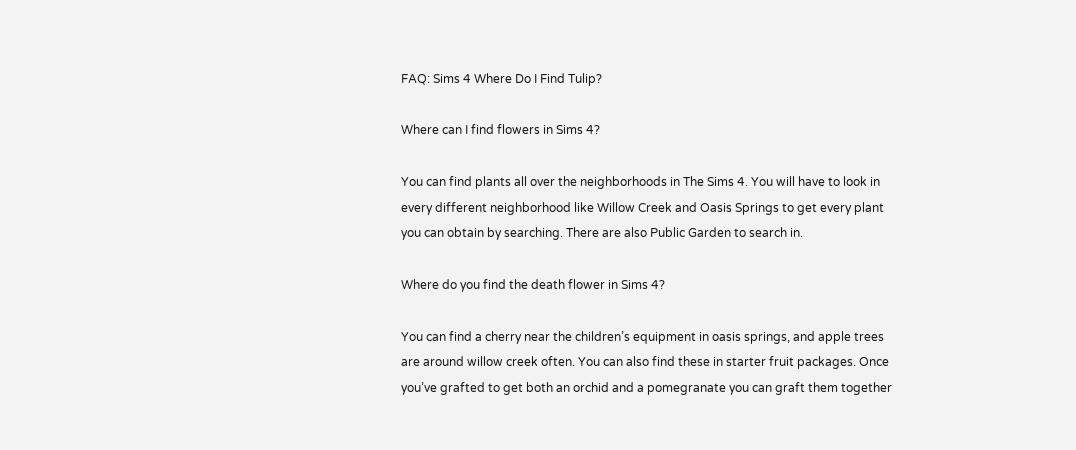FAQ: Sims 4 Where Do I Find Tulip?

Where can I find flowers in Sims 4?

You can find plants all over the neighborhoods in The Sims 4. You will have to look in every different neighborhood like Willow Creek and Oasis Springs to get every plant you can obtain by searching. There are also Public Garden to search in.

Where do you find the death flower in Sims 4?

You can find a cherry near the children’s equipment in oasis springs, and apple trees are around willow creek often. You can also find these in starter fruit packages. Once you’ve grafted to get both an orchid and a pomegranate you can graft them together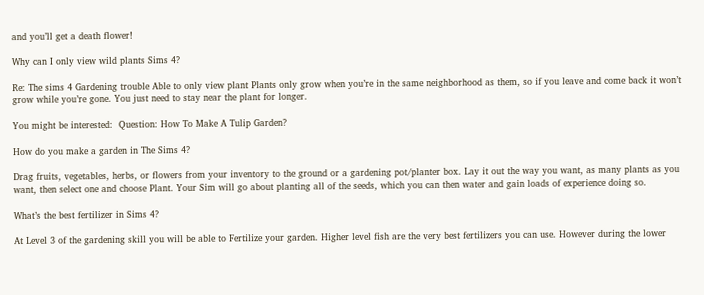and you’ll get a death flower!

Why can I only view wild plants Sims 4?

Re: The sims 4 Gardening trouble Able to only view plant Plants only grow when you’re in the same neighborhood as them, so if you leave and come back it won’t grow while you’re gone. You just need to stay near the plant for longer.

You might be interested:  Question: How To Make A Tulip Garden?

How do you make a garden in The Sims 4?

Drag fruits, vegetables, herbs, or flowers from your inventory to the ground or a gardening pot/planter box. Lay it out the way you want, as many plants as you want, then select one and choose Plant. Your Sim will go about planting all of the seeds, which you can then water and gain loads of experience doing so.

What’s the best fertilizer in Sims 4?

At Level 3 of the gardening skill you will be able to Fertilize your garden. Higher level fish are the very best fertilizers you can use. However during the lower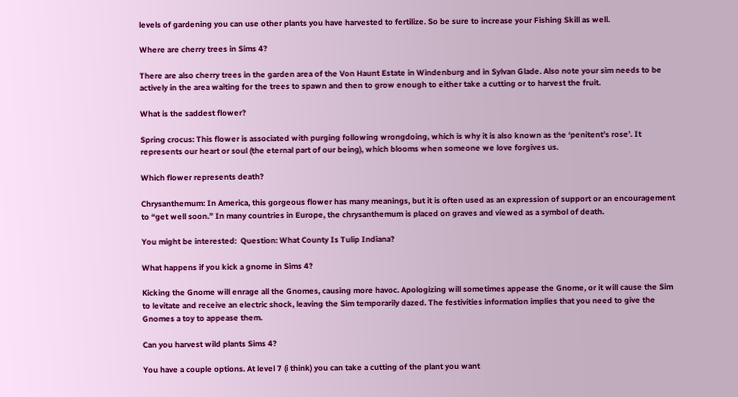levels of gardening you can use other plants you have harvested to fertilize. So be sure to increase your Fishing Skill as well.

Where are cherry trees in Sims 4?

There are also cherry trees in the garden area of the Von Haunt Estate in Windenburg and in Sylvan Glade. Also note your sim needs to be actively in the area waiting for the trees to spawn and then to grow enough to either take a cutting or to harvest the fruit.

What is the saddest flower?

Spring crocus: This flower is associated with purging following wrongdoing, which is why it is also known as the ‘penitent’s rose’. It represents our heart or soul (the eternal part of our being), which blooms when someone we love forgives us.

Which flower represents death?

Chrysanthemum: In America, this gorgeous flower has many meanings, but it is often used as an expression of support or an encouragement to “get well soon.” In many countries in Europe, the chrysanthemum is placed on graves and viewed as a symbol of death.

You might be interested:  Question: What County Is Tulip Indiana?

What happens if you kick a gnome in Sims 4?

Kicking the Gnome will enrage all the Gnomes, causing more havoc. Apologizing will sometimes appease the Gnome, or it will cause the Sim to levitate and receive an electric shock, leaving the Sim temporarily dazed. The festivities information implies that you need to give the Gnomes a toy to appease them.

Can you harvest wild plants Sims 4?

You have a couple options. At level 7 (i think) you can take a cutting of the plant you want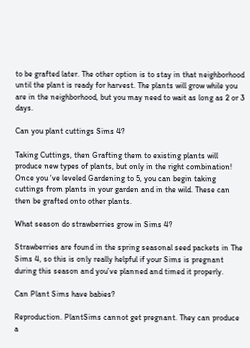to be grafted later. The other option is to stay in that neighborhood until the plant is ready for harvest. The plants will grow while you are in the neighborhood, but you may need to wait as long as 2 or 3 days.

Can you plant cuttings Sims 4?

Taking Cuttings, then Grafting them to existing plants will produce new types of plants, but only in the right combination! Once you ‘ve leveled Gardening to 5, you can begin taking cuttings from plants in your garden and in the wild. These can then be grafted onto other plants.

What season do strawberries grow in Sims 4?

Strawberries are found in the spring seasonal seed packets in The Sims 4, so this is only really helpful if your Sims is pregnant during this season and you’ve planned and timed it properly.

Can Plant Sims have babies?

Reproduction. PlantSims cannot get pregnant. They can produce a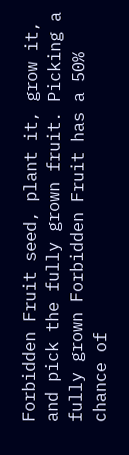Forbidden Fruit seed, plant it, grow it, and pick the fully grown fruit. Picking a fully grown Forbidden Fruit has a 50% chance of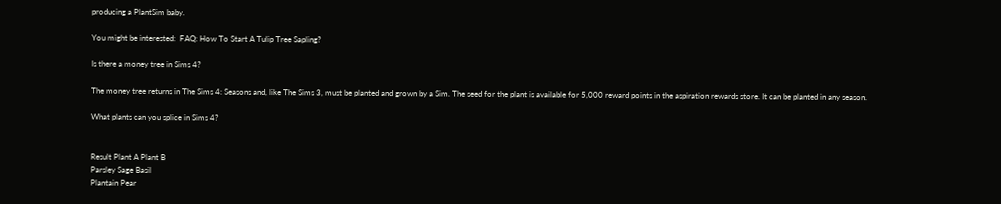producing a PlantSim baby.

You might be interested:  FAQ: How To Start A Tulip Tree Sapling?

Is there a money tree in Sims 4?

The money tree returns in The Sims 4: Seasons and, like The Sims 3, must be planted and grown by a Sim. The seed for the plant is available for 5,000 reward points in the aspiration rewards store. It can be planted in any season.

What plants can you splice in Sims 4?


Result Plant A Plant B
Parsley Sage Basil
Plantain Pear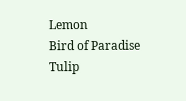Lemon
Bird of Paradise Tulip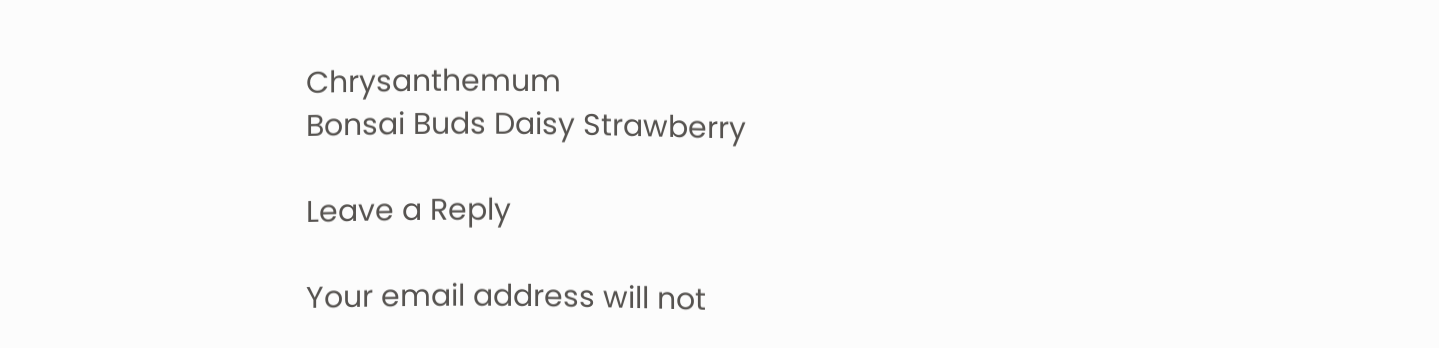Chrysanthemum
Bonsai Buds Daisy Strawberry

Leave a Reply

Your email address will not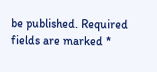be published. Required fields are marked *